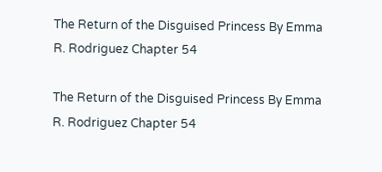The Return of the Disguised Princess By Emma R. Rodriguez Chapter 54

The Return of the Disguised Princess By Emma R. Rodriguez Chapter 54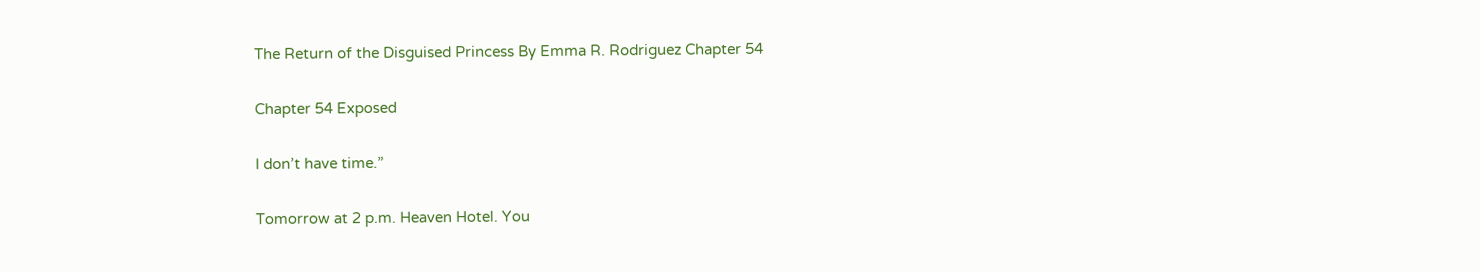The Return of the Disguised Princess By Emma R. Rodriguez Chapter 54

Chapter 54 Exposed

I don’t have time.”

Tomorrow at 2 p.m. Heaven Hotel. You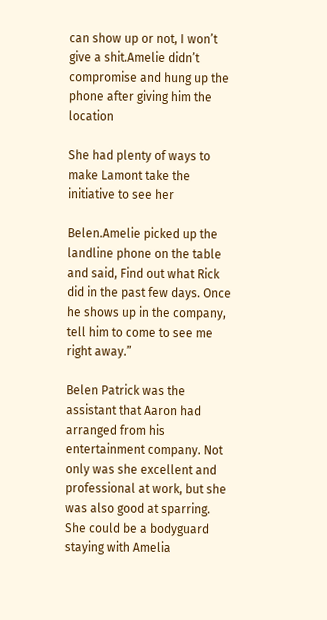can show up or not, I won’t give a shit.Amelie didn’t compromise and hung up the phone after giving him the location

She had plenty of ways to make Lamont take the initiative to see her

Belen.Amelie picked up the landline phone on the table and said, Find out what Rick did in the past few days. Once he shows up in the company, tell him to come to see me right away.”

Belen Patrick was the assistant that Aaron had arranged from his entertainment company. Not only was she excellent and professional at work, but she was also good at sparring. She could be a bodyguard staying with Amelia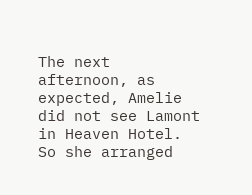The next afternoon, as expected, Amelie did not see Lamont in Heaven Hotel. So she arranged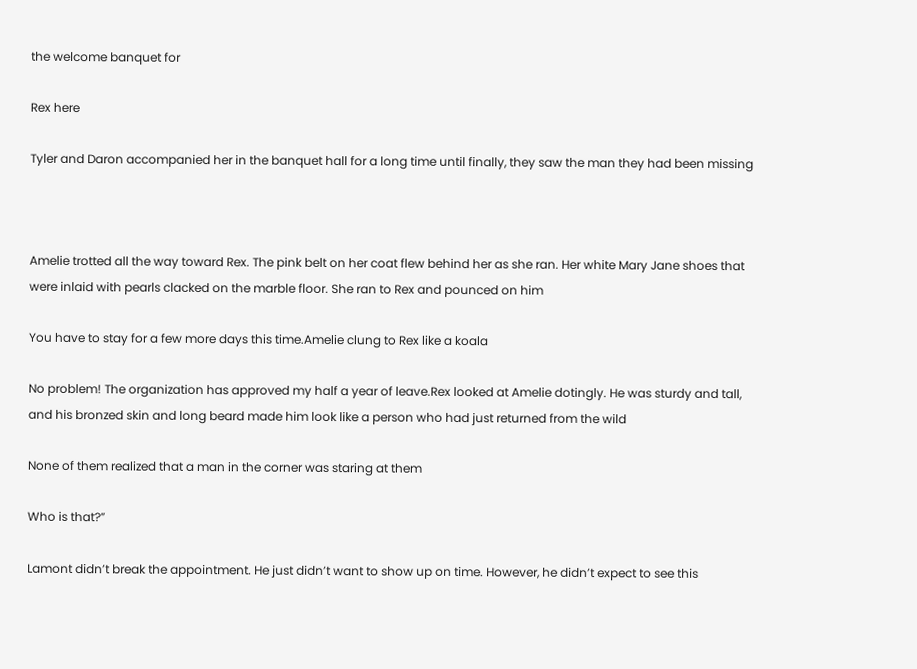the welcome banquet for

Rex here

Tyler and Daron accompanied her in the banquet hall for a long time until finally, they saw the man they had been missing



Amelie trotted all the way toward Rex. The pink belt on her coat flew behind her as she ran. Her white Mary Jane shoes that were inlaid with pearls clacked on the marble floor. She ran to Rex and pounced on him

You have to stay for a few more days this time.Amelie clung to Rex like a koala

No problem! The organization has approved my half a year of leave.Rex looked at Amelie dotingly. He was sturdy and tall, and his bronzed skin and long beard made him look like a person who had just returned from the wild

None of them realized that a man in the corner was staring at them

Who is that?”

Lamont didn’t break the appointment. He just didn’t want to show up on time. However, he didn’t expect to see this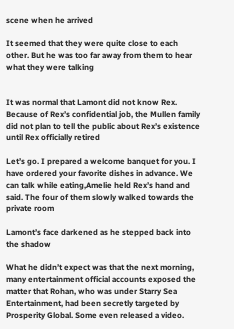scene when he arrived

It seemed that they were quite close to each other. But he was too far away from them to hear what they were talking


It was normal that Lamont did not know Rex. Because of Rex’s confidential job, the Mullen family did not plan to tell the public about Rex’s existence until Rex officially retired

Let’s go. I prepared a welcome banquet for you. I have ordered your favorite dishes in advance. We can talk while eating,Amelie held Rex’s hand and said. The four of them slowly walked towards the private room

Lamont’s face darkened as he stepped back into the shadow

What he didn’t expect was that the next morning, many entertainment official accounts exposed the matter that Rohan, who was under Starry Sea Entertainment, had been secretly targeted by Prosperity Global. Some even released a video.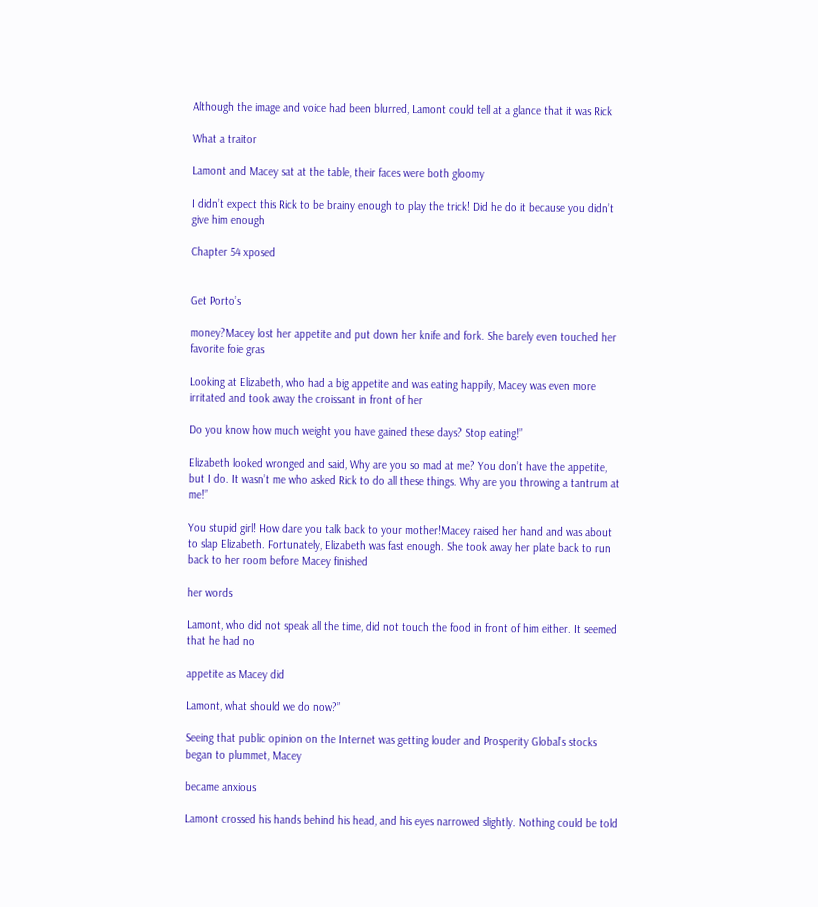Although the image and voice had been blurred, Lamont could tell at a glance that it was Rick

What a traitor

Lamont and Macey sat at the table, their faces were both gloomy

I didn’t expect this Rick to be brainy enough to play the trick! Did he do it because you didn’t give him enough

Chapter 54 xposed


Get Porto’s

money?Macey lost her appetite and put down her knife and fork. She barely even touched her favorite foie gras

Looking at Elizabeth, who had a big appetite and was eating happily, Macey was even more irritated and took away the croissant in front of her

Do you know how much weight you have gained these days? Stop eating!”

Elizabeth looked wronged and said, Why are you so mad at me? You don’t have the appetite, but I do. It wasn’t me who asked Rick to do all these things. Why are you throwing a tantrum at me!”

You stupid girl! How dare you talk back to your mother!Macey raised her hand and was about to slap Elizabeth. Fortunately, Elizabeth was fast enough. She took away her plate back to run back to her room before Macey finished

her words

Lamont, who did not speak all the time, did not touch the food in front of him either. It seemed that he had no

appetite as Macey did

Lamont, what should we do now?”

Seeing that public opinion on the Internet was getting louder and Prosperity Global’s stocks began to plummet, Macey

became anxious

Lamont crossed his hands behind his head, and his eyes narrowed slightly. Nothing could be told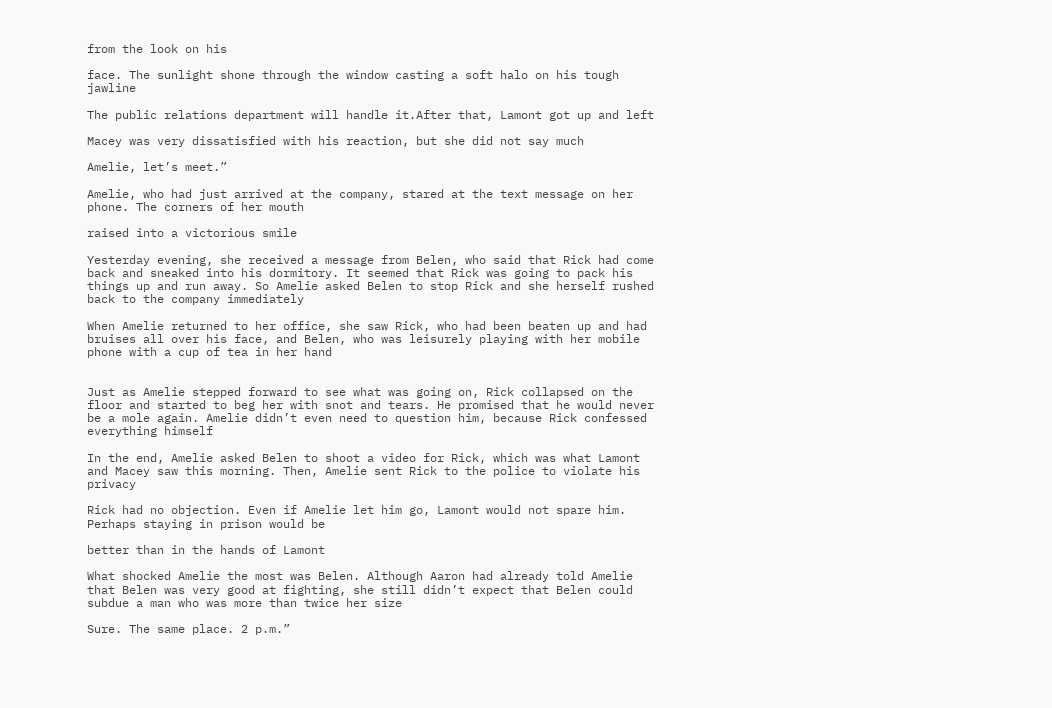from the look on his

face. The sunlight shone through the window casting a soft halo on his tough jawline

The public relations department will handle it.After that, Lamont got up and left

Macey was very dissatisfied with his reaction, but she did not say much

Amelie, let’s meet.”

Amelie, who had just arrived at the company, stared at the text message on her phone. The corners of her mouth

raised into a victorious smile

Yesterday evening, she received a message from Belen, who said that Rick had come back and sneaked into his dormitory. It seemed that Rick was going to pack his things up and run away. So Amelie asked Belen to stop Rick and she herself rushed back to the company immediately

When Amelie returned to her office, she saw Rick, who had been beaten up and had bruises all over his face, and Belen, who was leisurely playing with her mobile phone with a cup of tea in her hand


Just as Amelie stepped forward to see what was going on, Rick collapsed on the floor and started to beg her with snot and tears. He promised that he would never be a mole again. Amelie didn’t even need to question him, because Rick confessed everything himself

In the end, Amelie asked Belen to shoot a video for Rick, which was what Lamont and Macey saw this morning. Then, Amelie sent Rick to the police to violate his privacy

Rick had no objection. Even if Amelie let him go, Lamont would not spare him. Perhaps staying in prison would be

better than in the hands of Lamont

What shocked Amelie the most was Belen. Although Aaron had already told Amelie that Belen was very good at fighting, she still didn’t expect that Belen could subdue a man who was more than twice her size

Sure. The same place. 2 p.m.”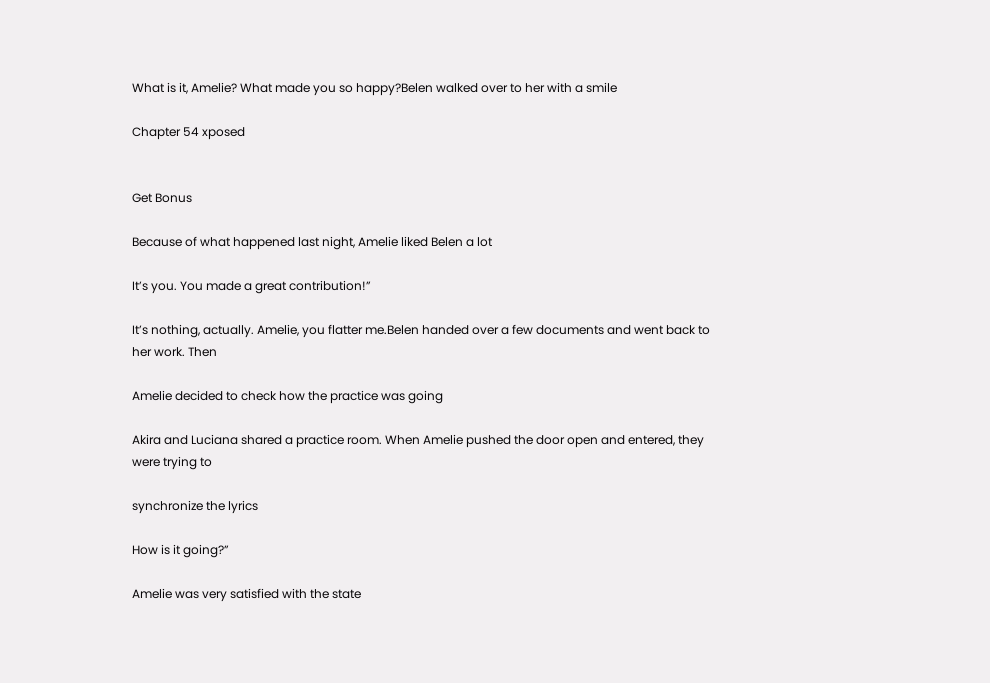What is it, Amelie? What made you so happy?Belen walked over to her with a smile

Chapter 54 xposed


Get Bonus

Because of what happened last night, Amelie liked Belen a lot

It’s you. You made a great contribution!”

It’s nothing, actually. Amelie, you flatter me.Belen handed over a few documents and went back to her work. Then

Amelie decided to check how the practice was going

Akira and Luciana shared a practice room. When Amelie pushed the door open and entered, they were trying to

synchronize the lyrics

How is it going?”

Amelie was very satisfied with the state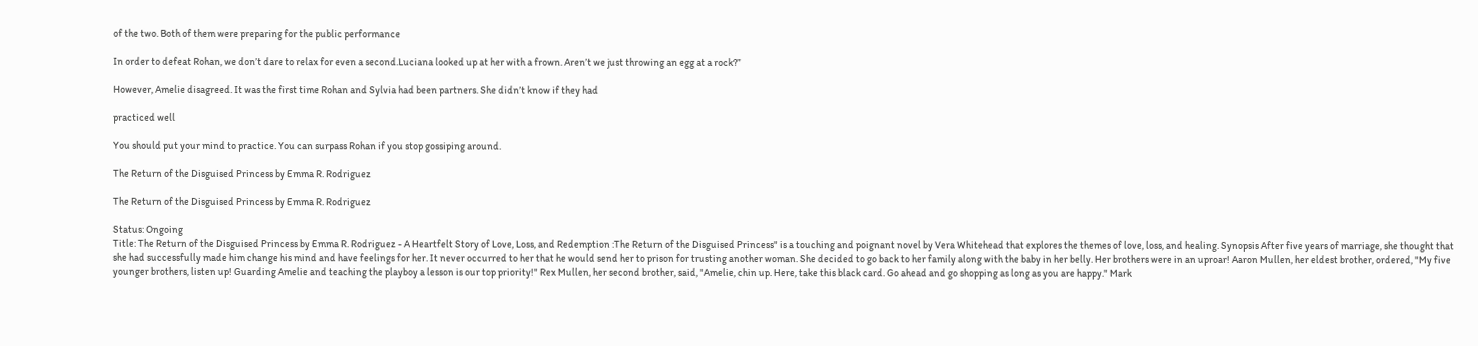of the two. Both of them were preparing for the public performance

In order to defeat Rohan, we don’t dare to relax for even a second.Luciana looked up at her with a frown. Aren’t we just throwing an egg at a rock?”

However, Amelie disagreed. It was the first time Rohan and Sylvia had been partners. She didn’t know if they had

practiced well

You should put your mind to practice. You can surpass Rohan if you stop gossiping around.

The Return of the Disguised Princess by Emma R. Rodriguez

The Return of the Disguised Princess by Emma R. Rodriguez

Status: Ongoing
Title: The Return of the Disguised Princess by Emma R. Rodriguez - A Heartfelt Story of Love, Loss, and Redemption :The Return of the Disguised Princess" is a touching and poignant novel by Vera Whitehead that explores the themes of love, loss, and healing. Synopsis After five years of marriage, she thought that she had successfully made him change his mind and have feelings for her. It never occurred to her that he would send her to prison for trusting another woman. She decided to go back to her family along with the baby in her belly. Her brothers were in an uproar! Aaron Mullen, her eldest brother, ordered, "My five younger brothers, listen up! Guarding Amelie and teaching the playboy a lesson is our top priority!" Rex Mullen, her second brother, said, "Amelie, chin up. Here, take this black card. Go ahead and go shopping as long as you are happy." Mark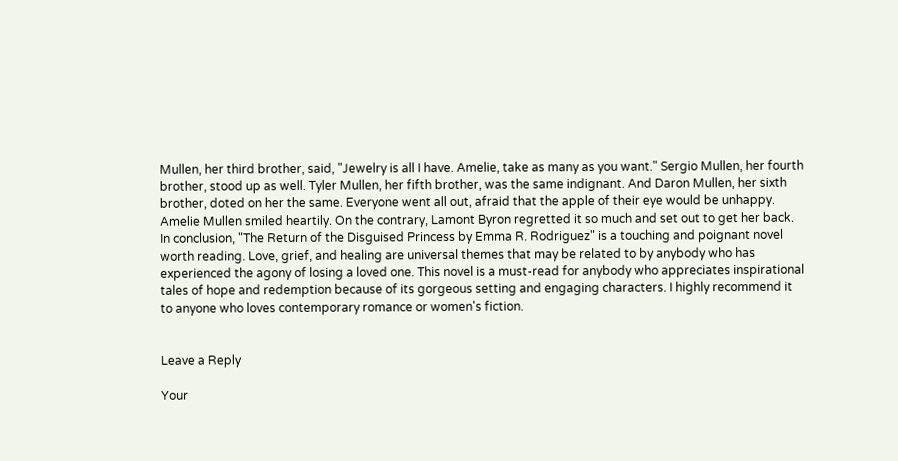Mullen, her third brother, said, "Jewelry is all I have. Amelie, take as many as you want." Sergio Mullen, her fourth brother, stood up as well. Tyler Mullen, her fifth brother, was the same indignant. And Daron Mullen, her sixth brother, doted on her the same. Everyone went all out, afraid that the apple of their eye would be unhappy. Amelie Mullen smiled heartily. On the contrary, Lamont Byron regretted it so much and set out to get her back.   In conclusion, "The Return of the Disguised Princess by Emma R. Rodriguez" is a touching and poignant novel worth reading. Love, grief, and healing are universal themes that may be related to by anybody who has experienced the agony of losing a loved one. This novel is a must-read for anybody who appreciates inspirational tales of hope and redemption because of its gorgeous setting and engaging characters. I highly recommend it to anyone who loves contemporary romance or women's fiction.


Leave a Reply

Your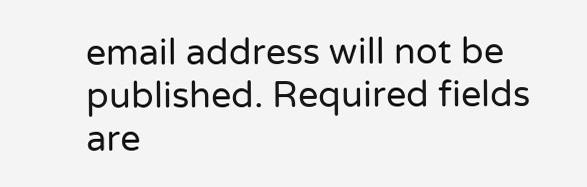email address will not be published. Required fields are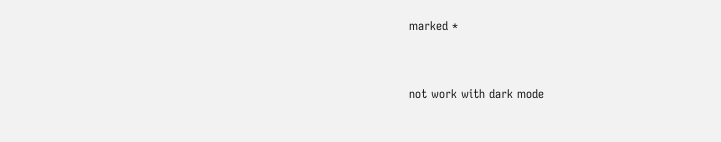marked *


not work with dark mode